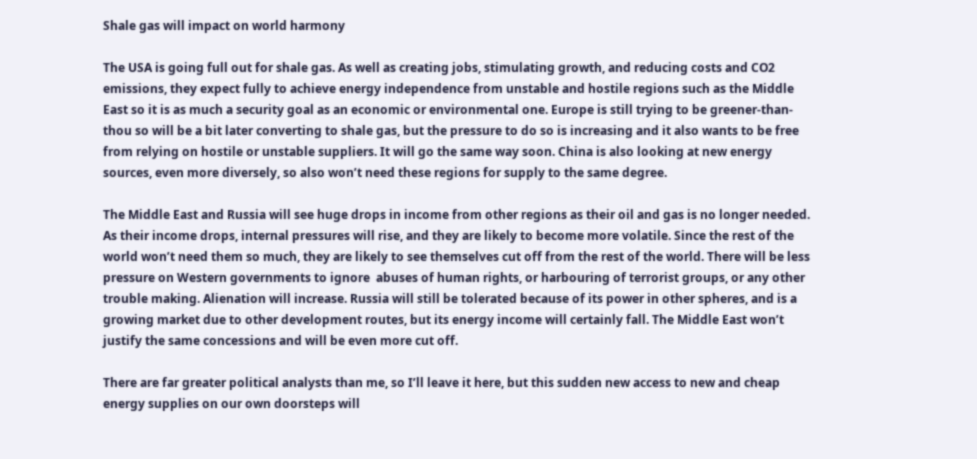Shale gas will impact on world harmony

The USA is going full out for shale gas. As well as creating jobs, stimulating growth, and reducing costs and CO2 emissions, they expect fully to achieve energy independence from unstable and hostile regions such as the Middle East so it is as much a security goal as an economic or environmental one. Europe is still trying to be greener-than-thou so will be a bit later converting to shale gas, but the pressure to do so is increasing and it also wants to be free from relying on hostile or unstable suppliers. It will go the same way soon. China is also looking at new energy sources, even more diversely, so also won’t need these regions for supply to the same degree.

The Middle East and Russia will see huge drops in income from other regions as their oil and gas is no longer needed. As their income drops, internal pressures will rise, and they are likely to become more volatile. Since the rest of the world won’t need them so much, they are likely to see themselves cut off from the rest of the world. There will be less pressure on Western governments to ignore  abuses of human rights, or harbouring of terrorist groups, or any other trouble making. Alienation will increase. Russia will still be tolerated because of its power in other spheres, and is a growing market due to other development routes, but its energy income will certainly fall. The Middle East won’t justify the same concessions and will be even more cut off.

There are far greater political analysts than me, so I’ll leave it here, but this sudden new access to new and cheap energy supplies on our own doorsteps will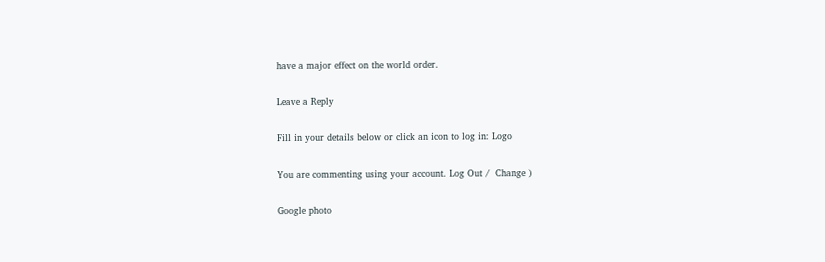have a major effect on the world order.

Leave a Reply

Fill in your details below or click an icon to log in: Logo

You are commenting using your account. Log Out /  Change )

Google photo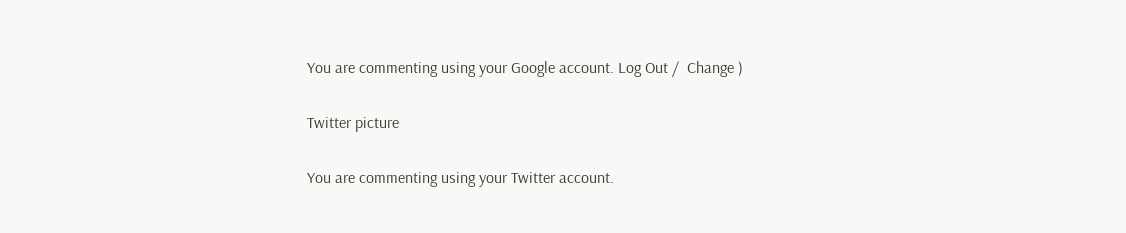You are commenting using your Google account. Log Out /  Change )

Twitter picture

You are commenting using your Twitter account.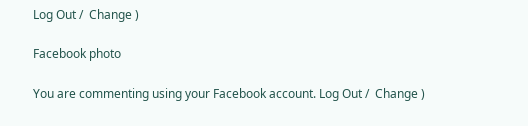Log Out /  Change )

Facebook photo

You are commenting using your Facebook account. Log Out /  Change )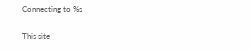Connecting to %s

This site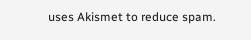uses Akismet to reduce spam.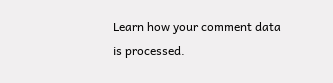Learn how your comment data is processed.